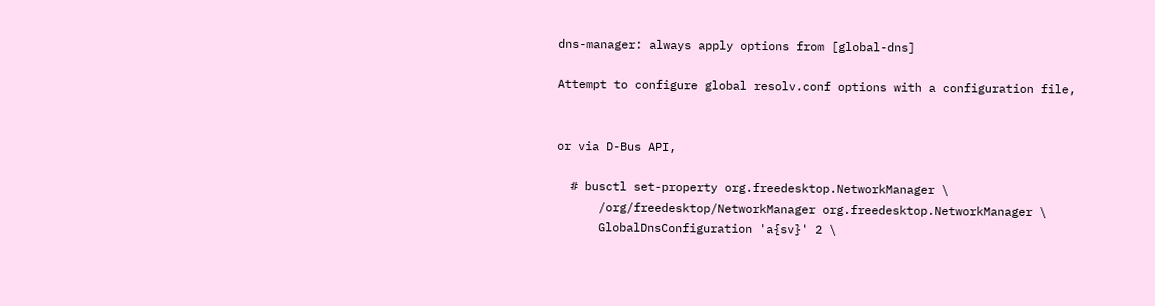dns-manager: always apply options from [global-dns]

Attempt to configure global resolv.conf options with a configuration file,


or via D-Bus API,

  # busctl set-property org.freedesktop.NetworkManager \
      /org/freedesktop/NetworkManager org.freedesktop.NetworkManager \
      GlobalDnsConfiguration 'a{sv}' 2 \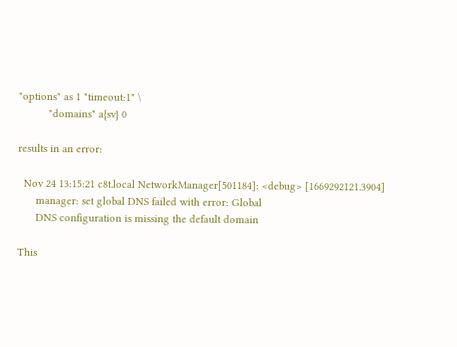"options" as 1 "timeout:1" \
          "domains" a{sv} 0

results in an error:

  Nov 24 13:15:21 c8t.local NetworkManager[501184]: <debug> [1669292121.3904]
      manager: set global DNS failed with error: Global
      DNS configuration is missing the default domain

This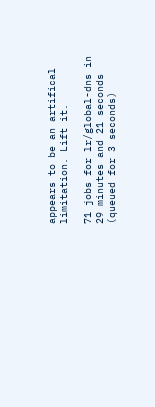appears to be an artifical limitation. Lift it.

71 jobs for lr/global-dns in 29 minutes and 21 seconds (queued for 3 seconds)